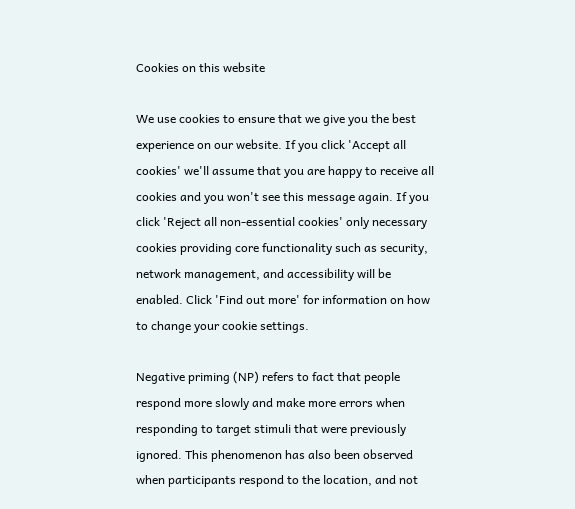Cookies on this website

We use cookies to ensure that we give you the best experience on our website. If you click 'Accept all cookies' we'll assume that you are happy to receive all cookies and you won't see this message again. If you click 'Reject all non-essential cookies' only necessary cookies providing core functionality such as security, network management, and accessibility will be enabled. Click 'Find out more' for information on how to change your cookie settings.

Negative priming (NP) refers to fact that people respond more slowly and make more errors when responding to target stimuli that were previously ignored. This phenomenon has also been observed when participants respond to the location, and not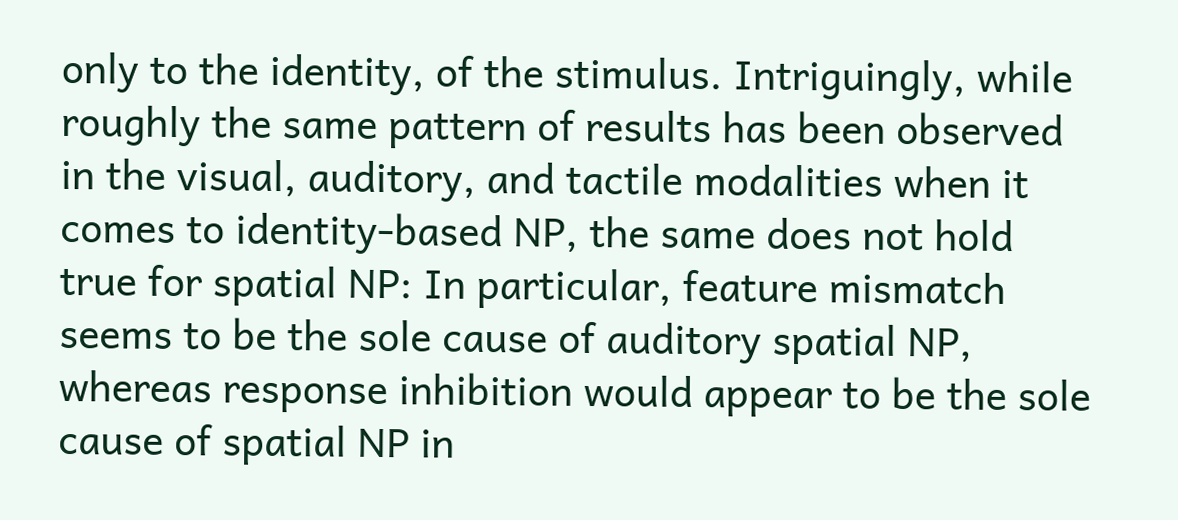only to the identity, of the stimulus. Intriguingly, while roughly the same pattern of results has been observed in the visual, auditory, and tactile modalities when it comes to identity-based NP, the same does not hold true for spatial NP: In particular, feature mismatch seems to be the sole cause of auditory spatial NP, whereas response inhibition would appear to be the sole cause of spatial NP in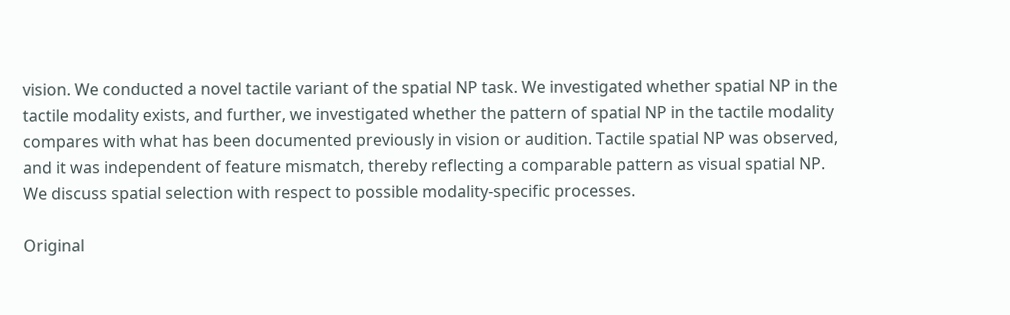vision. We conducted a novel tactile variant of the spatial NP task. We investigated whether spatial NP in the tactile modality exists, and further, we investigated whether the pattern of spatial NP in the tactile modality compares with what has been documented previously in vision or audition. Tactile spatial NP was observed, and it was independent of feature mismatch, thereby reflecting a comparable pattern as visual spatial NP. We discuss spatial selection with respect to possible modality-specific processes.

Original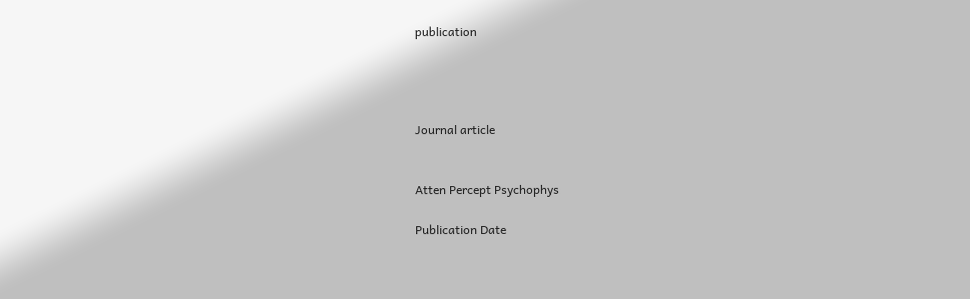publication




Journal article


Atten Percept Psychophys

Publication Date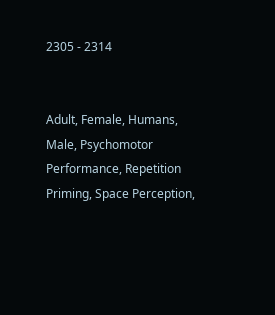2305 - 2314


Adult, Female, Humans, Male, Psychomotor Performance, Repetition Priming, Space Perception,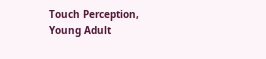Touch Perception, Young Adult